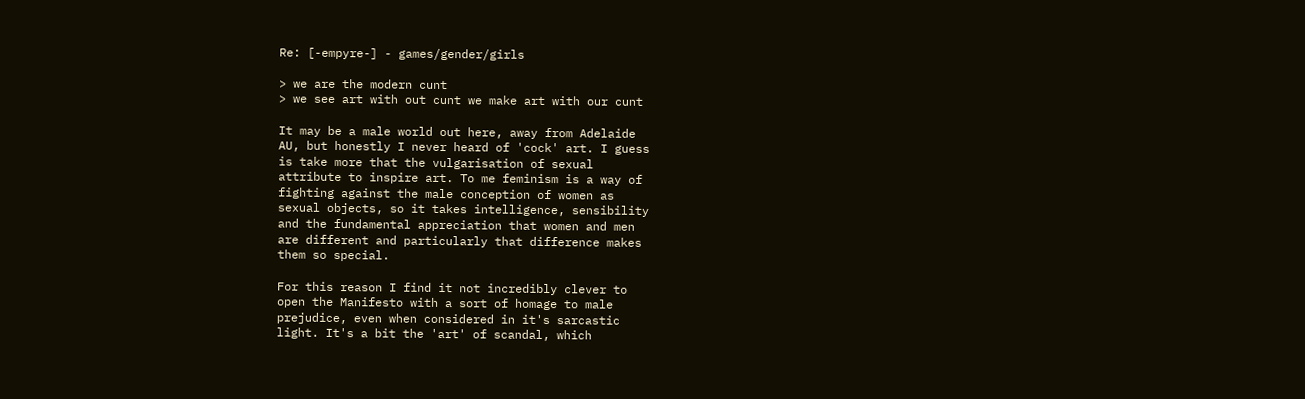Re: [-empyre-] - games/gender/girls

> we are the modern cunt
> we see art with out cunt we make art with our cunt

It may be a male world out here, away from Adelaide
AU, but honestly I never heard of 'cock' art. I guess
is take more that the vulgarisation of sexual
attribute to inspire art. To me feminism is a way of
fighting against the male conception of women as
sexual objects, so it takes intelligence, sensibility
and the fundamental appreciation that women and men
are different and particularly that difference makes
them so special.

For this reason I find it not incredibly clever to
open the Manifesto with a sort of homage to male
prejudice, even when considered in it's sarcastic
light. It's a bit the 'art' of scandal, which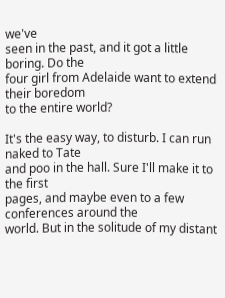we've
seen in the past, and it got a little boring. Do the
four girl from Adelaide want to extend their boredom
to the entire world?

It's the easy way, to disturb. I can run naked to Tate
and poo in the hall. Sure I'll make it to the first
pages, and maybe even to a few conferences around the
world. But in the solitude of my distant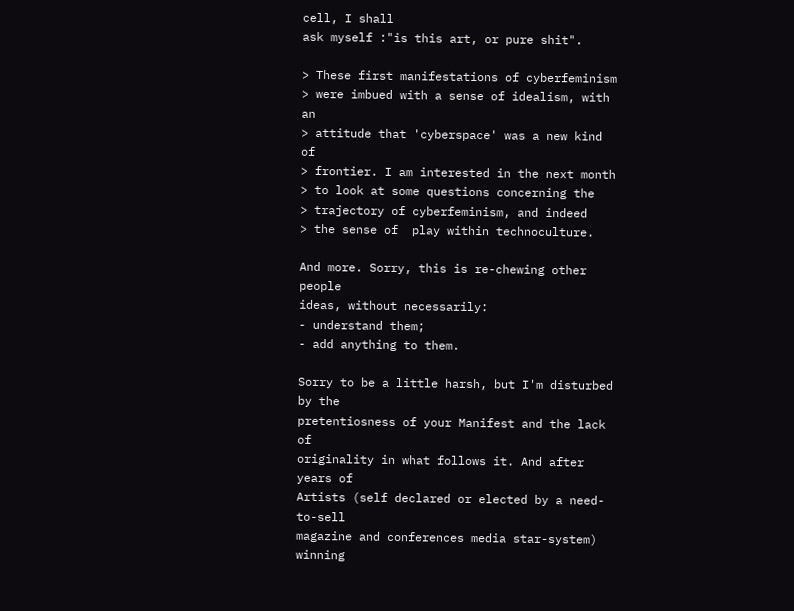cell, I shall
ask myself :"is this art, or pure shit".

> These first manifestations of cyberfeminism
> were imbued with a sense of idealism, with an
> attitude that 'cyberspace' was a new kind of
> frontier. I am interested in the next month
> to look at some questions concerning the
> trajectory of cyberfeminism, and indeed
> the sense of  play within technoculture.

And more. Sorry, this is re-chewing other people
ideas, without necessarily:
- understand them;
- add anything to them.

Sorry to be a little harsh, but I'm disturbed by the
pretentiosness of your Manifest and the lack of
originality in what follows it. And after years of
Artists (self declared or elected by a need-to-sell
magazine and conferences media star-system) winning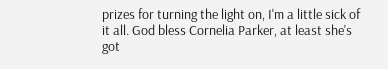prizes for turning the light on, I'm a little sick of
it all. God bless Cornelia Parker, at least she's got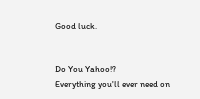Good luck.


Do You Yahoo!?
Everything you'll ever need on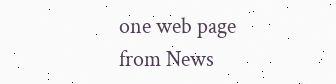one web page
from News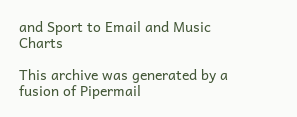and Sport to Email and Music Charts

This archive was generated by a fusion of Pipermail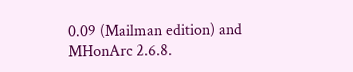0.09 (Mailman edition) and MHonArc 2.6.8.